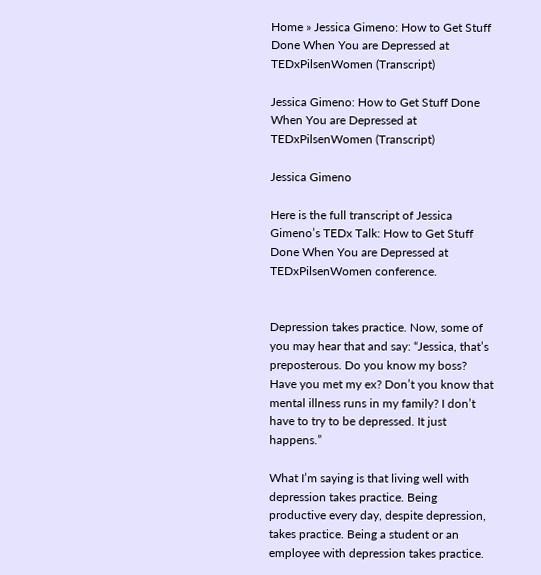Home » Jessica Gimeno: How to Get Stuff Done When You are Depressed at TEDxPilsenWomen (Transcript)

Jessica Gimeno: How to Get Stuff Done When You are Depressed at TEDxPilsenWomen (Transcript)

Jessica Gimeno

Here is the full transcript of Jessica Gimeno’s TEDx Talk: How to Get Stuff Done When You are Depressed at TEDxPilsenWomen conference.


Depression takes practice. Now, some of you may hear that and say: “Jessica, that’s preposterous. Do you know my boss? Have you met my ex? Don’t you know that mental illness runs in my family? I don’t have to try to be depressed. It just happens.”

What I’m saying is that living well with depression takes practice. Being productive every day, despite depression, takes practice. Being a student or an employee with depression takes practice.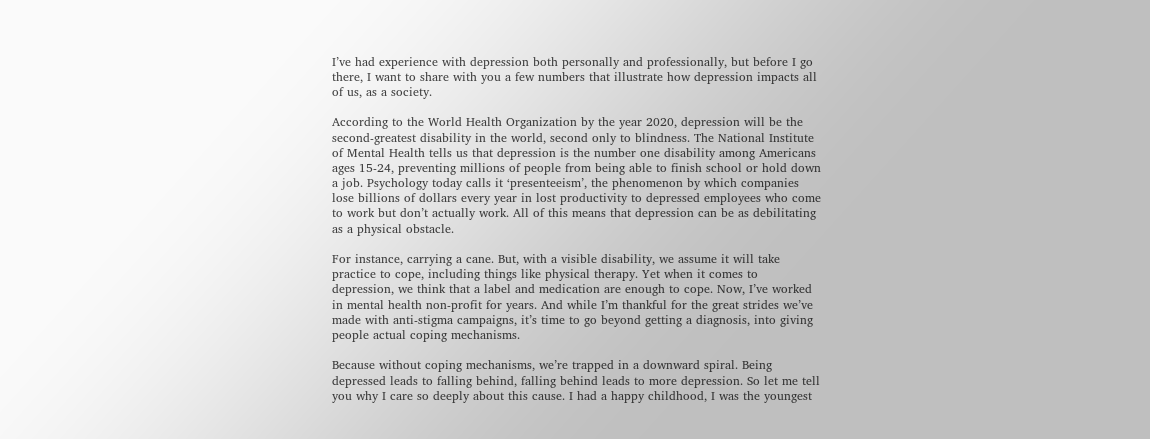I’ve had experience with depression both personally and professionally, but before I go there, I want to share with you a few numbers that illustrate how depression impacts all of us, as a society.

According to the World Health Organization by the year 2020, depression will be the second-greatest disability in the world, second only to blindness. The National Institute of Mental Health tells us that depression is the number one disability among Americans ages 15-24, preventing millions of people from being able to finish school or hold down a job. Psychology today calls it ‘presenteeism’, the phenomenon by which companies lose billions of dollars every year in lost productivity to depressed employees who come to work but don’t actually work. All of this means that depression can be as debilitating as a physical obstacle.

For instance, carrying a cane. But, with a visible disability, we assume it will take practice to cope, including things like physical therapy. Yet when it comes to depression, we think that a label and medication are enough to cope. Now, I’ve worked in mental health non-profit for years. And while I’m thankful for the great strides we’ve made with anti-stigma campaigns, it’s time to go beyond getting a diagnosis, into giving people actual coping mechanisms.

Because without coping mechanisms, we’re trapped in a downward spiral. Being depressed leads to falling behind, falling behind leads to more depression. So let me tell you why I care so deeply about this cause. I had a happy childhood, I was the youngest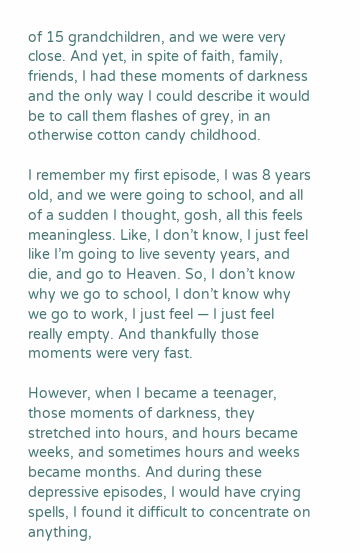of 15 grandchildren, and we were very close. And yet, in spite of faith, family, friends, I had these moments of darkness and the only way I could describe it would be to call them flashes of grey, in an otherwise cotton candy childhood.

I remember my first episode, I was 8 years old, and we were going to school, and all of a sudden I thought, gosh, all this feels meaningless. Like, I don’t know, I just feel like I’m going to live seventy years, and die, and go to Heaven. So, I don’t know why we go to school, I don’t know why we go to work, I just feel — I just feel really empty. And thankfully those moments were very fast.

However, when I became a teenager, those moments of darkness, they stretched into hours, and hours became weeks, and sometimes hours and weeks became months. And during these depressive episodes, I would have crying spells, I found it difficult to concentrate on anything,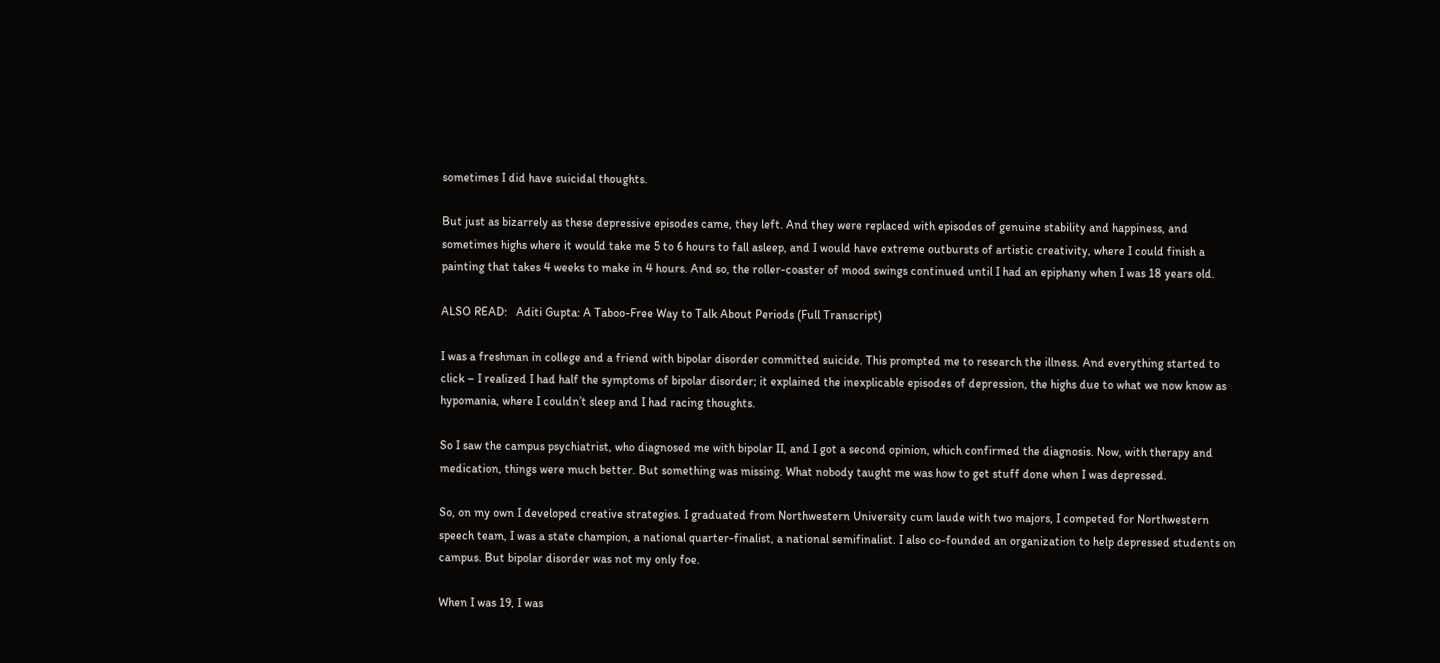sometimes I did have suicidal thoughts.

But just as bizarrely as these depressive episodes came, they left. And they were replaced with episodes of genuine stability and happiness, and sometimes highs where it would take me 5 to 6 hours to fall asleep, and I would have extreme outbursts of artistic creativity, where I could finish a painting that takes 4 weeks to make in 4 hours. And so, the roller-coaster of mood swings continued until I had an epiphany when I was 18 years old.

ALSO READ:   Aditi Gupta: A Taboo-Free Way to Talk About Periods (Full Transcript)

I was a freshman in college and a friend with bipolar disorder committed suicide. This prompted me to research the illness. And everything started to click – I realized I had half the symptoms of bipolar disorder; it explained the inexplicable episodes of depression, the highs due to what we now know as hypomania, where I couldn’t sleep and I had racing thoughts.

So I saw the campus psychiatrist, who diagnosed me with bipolar II, and I got a second opinion, which confirmed the diagnosis. Now, with therapy and medication, things were much better. But something was missing. What nobody taught me was how to get stuff done when I was depressed.

So, on my own I developed creative strategies. I graduated from Northwestern University cum laude with two majors, I competed for Northwestern speech team, I was a state champion, a national quarter-finalist, a national semifinalist. I also co-founded an organization to help depressed students on campus. But bipolar disorder was not my only foe.

When I was 19, I was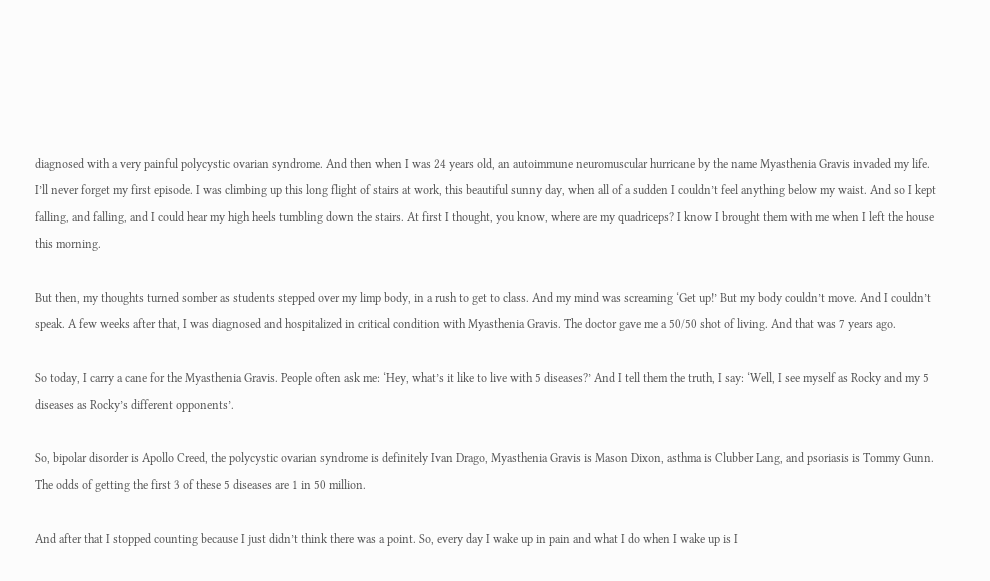diagnosed with a very painful polycystic ovarian syndrome. And then when I was 24 years old, an autoimmune neuromuscular hurricane by the name Myasthenia Gravis invaded my life. I’ll never forget my first episode. I was climbing up this long flight of stairs at work, this beautiful sunny day, when all of a sudden I couldn’t feel anything below my waist. And so I kept falling, and falling, and I could hear my high heels tumbling down the stairs. At first I thought, you know, where are my quadriceps? I know I brought them with me when I left the house this morning.

But then, my thoughts turned somber as students stepped over my limp body, in a rush to get to class. And my mind was screaming ‘Get up!’ But my body couldn’t move. And I couldn’t speak. A few weeks after that, I was diagnosed and hospitalized in critical condition with Myasthenia Gravis. The doctor gave me a 50/50 shot of living. And that was 7 years ago.

So today, I carry a cane for the Myasthenia Gravis. People often ask me: ‘Hey, what’s it like to live with 5 diseases?’ And I tell them the truth, I say: ‘Well, I see myself as Rocky and my 5 diseases as Rocky’s different opponents’.

So, bipolar disorder is Apollo Creed, the polycystic ovarian syndrome is definitely Ivan Drago, Myasthenia Gravis is Mason Dixon, asthma is Clubber Lang, and psoriasis is Tommy Gunn. The odds of getting the first 3 of these 5 diseases are 1 in 50 million.

And after that I stopped counting because I just didn’t think there was a point. So, every day I wake up in pain and what I do when I wake up is I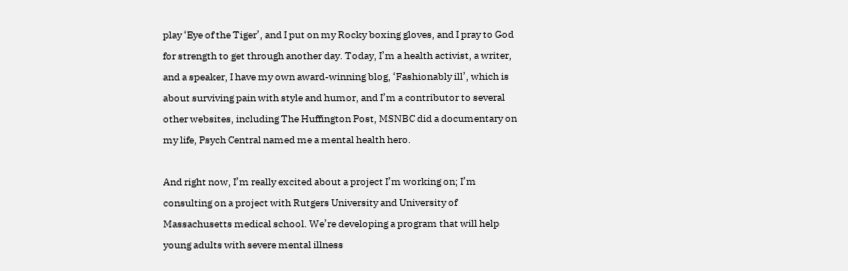play ‘Eye of the Tiger’, and I put on my Rocky boxing gloves, and I pray to God for strength to get through another day. Today, I’m a health activist, a writer, and a speaker, I have my own award-winning blog, ‘Fashionably ill’, which is about surviving pain with style and humor, and I’m a contributor to several other websites, including The Huffington Post, MSNBC did a documentary on my life, Psych Central named me a mental health hero.

And right now, I’m really excited about a project I’m working on; I’m consulting on a project with Rutgers University and University of Massachusetts medical school. We’re developing a program that will help young adults with severe mental illness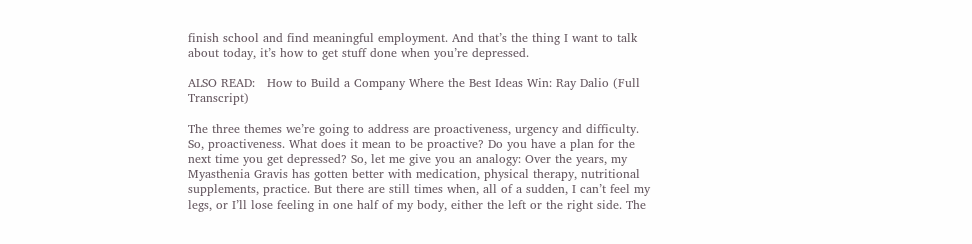finish school and find meaningful employment. And that’s the thing I want to talk about today, it’s how to get stuff done when you’re depressed.

ALSO READ:   How to Build a Company Where the Best Ideas Win: Ray Dalio (Full Transcript)

The three themes we’re going to address are proactiveness, urgency and difficulty. So, proactiveness. What does it mean to be proactive? Do you have a plan for the next time you get depressed? So, let me give you an analogy: Over the years, my Myasthenia Gravis has gotten better with medication, physical therapy, nutritional supplements, practice. But there are still times when, all of a sudden, I can’t feel my legs, or I’ll lose feeling in one half of my body, either the left or the right side. The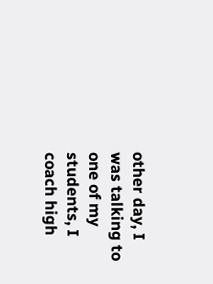other day, I was talking to one of my students, I coach high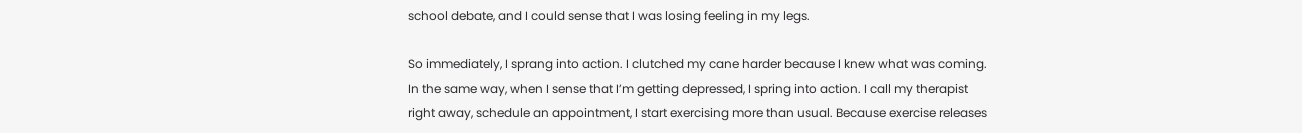school debate, and I could sense that I was losing feeling in my legs.

So immediately, I sprang into action. I clutched my cane harder because I knew what was coming. In the same way, when I sense that I’m getting depressed, I spring into action. I call my therapist right away, schedule an appointment, I start exercising more than usual. Because exercise releases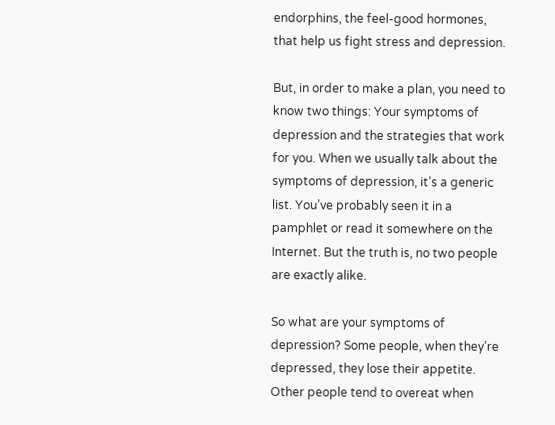endorphins, the feel-good hormones, that help us fight stress and depression.

But, in order to make a plan, you need to know two things: Your symptoms of depression and the strategies that work for you. When we usually talk about the symptoms of depression, it’s a generic list. You’ve probably seen it in a pamphlet or read it somewhere on the Internet. But the truth is, no two people are exactly alike.

So what are your symptoms of depression? Some people, when they’re depressed, they lose their appetite. Other people tend to overeat when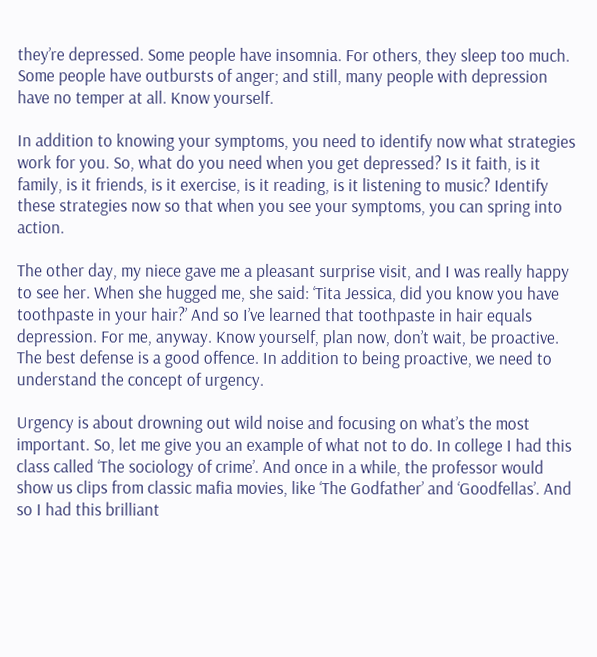they’re depressed. Some people have insomnia. For others, they sleep too much. Some people have outbursts of anger; and still, many people with depression have no temper at all. Know yourself.

In addition to knowing your symptoms, you need to identify now what strategies work for you. So, what do you need when you get depressed? Is it faith, is it family, is it friends, is it exercise, is it reading, is it listening to music? Identify these strategies now so that when you see your symptoms, you can spring into action.

The other day, my niece gave me a pleasant surprise visit, and I was really happy to see her. When she hugged me, she said: ‘Tita Jessica, did you know you have toothpaste in your hair?’ And so I’ve learned that toothpaste in hair equals depression. For me, anyway. Know yourself, plan now, don’t wait, be proactive. The best defense is a good offence. In addition to being proactive, we need to understand the concept of urgency.

Urgency is about drowning out wild noise and focusing on what’s the most important. So, let me give you an example of what not to do. In college I had this class called ‘The sociology of crime’. And once in a while, the professor would show us clips from classic mafia movies, like ‘The Godfather’ and ‘Goodfellas’. And so I had this brilliant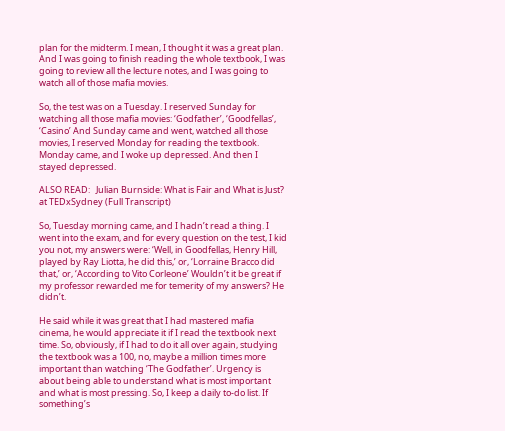plan for the midterm. I mean, I thought it was a great plan. And I was going to finish reading the whole textbook, I was going to review all the lecture notes, and I was going to watch all of those mafia movies.

So, the test was on a Tuesday. I reserved Sunday for watching all those mafia movies: ‘Godfather’, ‘Goodfellas’, ‘Casino’ And Sunday came and went, watched all those movies, I reserved Monday for reading the textbook. Monday came, and I woke up depressed. And then I stayed depressed.

ALSO READ:   Julian Burnside: What is Fair and What is Just? at TEDxSydney (Full Transcript)

So, Tuesday morning came, and I hadn’t read a thing. I went into the exam, and for every question on the test, I kid you not, my answers were: ‘Well, in Goodfellas, Henry Hill, played by Ray Liotta, he did this,’ or, ‘Lorraine Bracco did that,’ or, ‘According to Vito Corleone’ Wouldn’t it be great if my professor rewarded me for temerity of my answers? He didn’t.

He said while it was great that I had mastered mafia cinema, he would appreciate it if I read the textbook next time. So, obviously, if I had to do it all over again, studying the textbook was a 100, no, maybe a million times more important than watching ‘The Godfather’. Urgency is about being able to understand what is most important and what is most pressing. So, I keep a daily to-do list. If something’s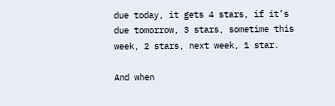due today, it gets 4 stars, if it’s due tomorrow, 3 stars, sometime this week, 2 stars, next week, 1 star.

And when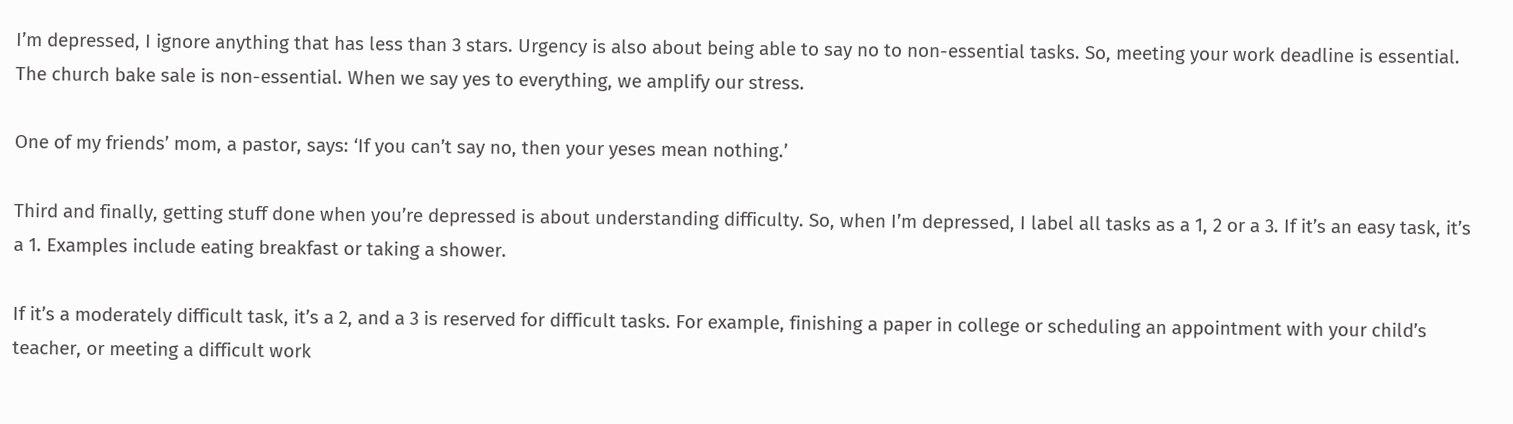I’m depressed, I ignore anything that has less than 3 stars. Urgency is also about being able to say no to non-essential tasks. So, meeting your work deadline is essential. The church bake sale is non-essential. When we say yes to everything, we amplify our stress.

One of my friends’ mom, a pastor, says: ‘If you can’t say no, then your yeses mean nothing.’

Third and finally, getting stuff done when you’re depressed is about understanding difficulty. So, when I’m depressed, I label all tasks as a 1, 2 or a 3. If it’s an easy task, it’s a 1. Examples include eating breakfast or taking a shower.

If it’s a moderately difficult task, it’s a 2, and a 3 is reserved for difficult tasks. For example, finishing a paper in college or scheduling an appointment with your child’s teacher, or meeting a difficult work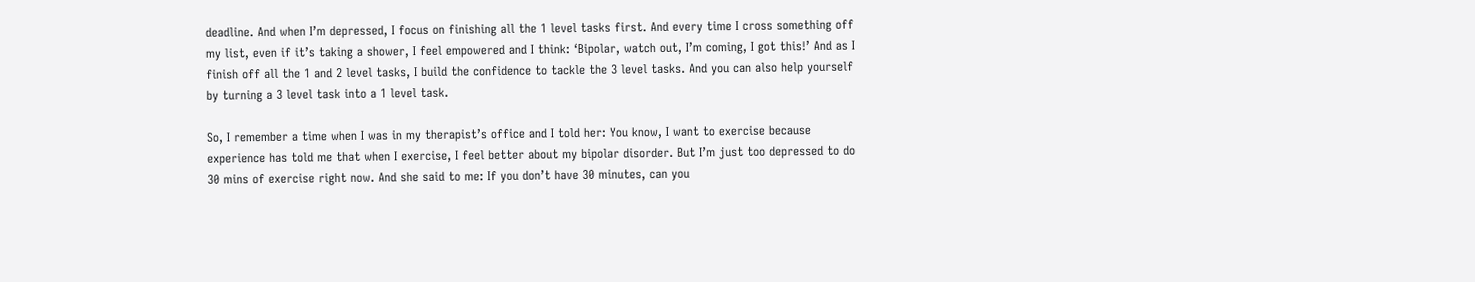deadline. And when I’m depressed, I focus on finishing all the 1 level tasks first. And every time I cross something off my list, even if it’s taking a shower, I feel empowered and I think: ‘Bipolar, watch out, I’m coming, I got this!’ And as I finish off all the 1 and 2 level tasks, I build the confidence to tackle the 3 level tasks. And you can also help yourself by turning a 3 level task into a 1 level task.

So, I remember a time when I was in my therapist’s office and I told her: You know, I want to exercise because experience has told me that when I exercise, I feel better about my bipolar disorder. But I’m just too depressed to do 30 mins of exercise right now. And she said to me: If you don’t have 30 minutes, can you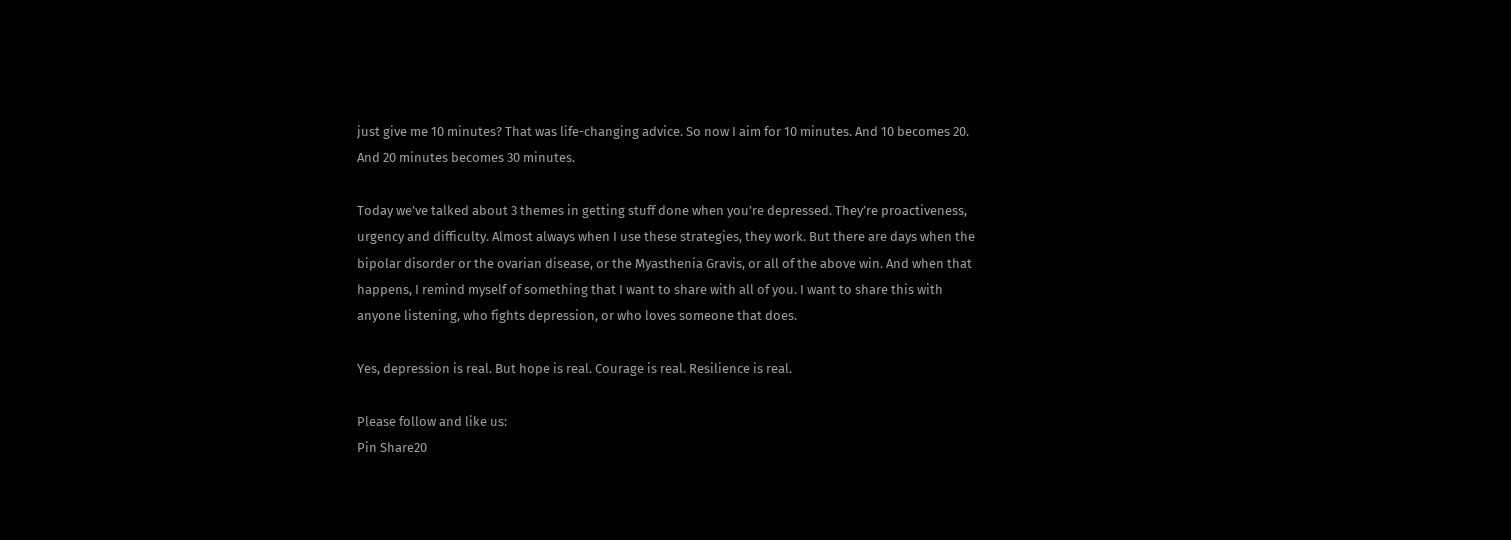just give me 10 minutes? That was life-changing advice. So now I aim for 10 minutes. And 10 becomes 20. And 20 minutes becomes 30 minutes.

Today we’ve talked about 3 themes in getting stuff done when you’re depressed. They’re proactiveness, urgency and difficulty. Almost always when I use these strategies, they work. But there are days when the bipolar disorder or the ovarian disease, or the Myasthenia Gravis, or all of the above win. And when that happens, I remind myself of something that I want to share with all of you. I want to share this with anyone listening, who fights depression, or who loves someone that does.

Yes, depression is real. But hope is real. Courage is real. Resilience is real.

Please follow and like us:
Pin Share20